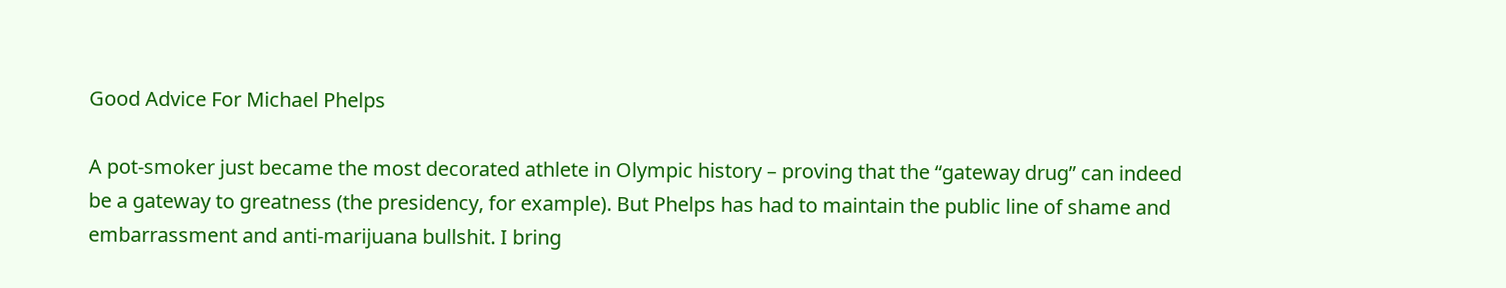Good Advice For Michael Phelps

A pot-smoker just became the most decorated athlete in Olympic history – proving that the “gateway drug” can indeed be a gateway to greatness (the presidency, for example). But Phelps has had to maintain the public line of shame and embarrassment and anti-marijuana bullshit. I bring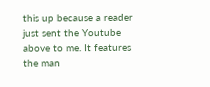this up because a reader just sent the Youtube above to me. It features the man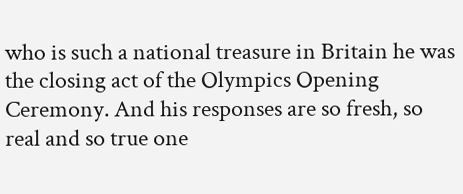who is such a national treasure in Britain he was the closing act of the Olympics Opening Ceremony. And his responses are so fresh, so real and so true one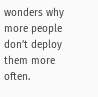wonders why more people don’t deploy them more often.